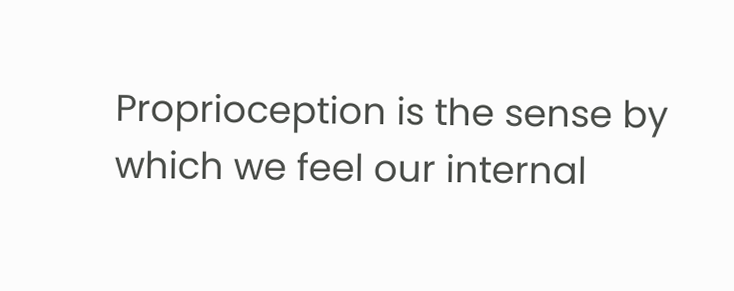Proprioception is the sense by which we feel our internal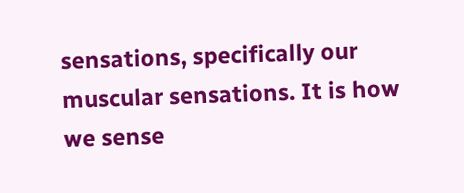sensations, specifically our muscular sensations. It is how we sense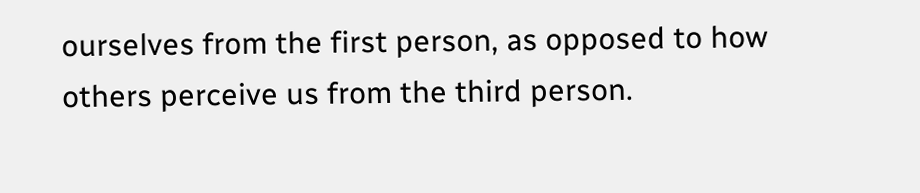ourselves from the first person, as opposed to how others perceive us from the third person.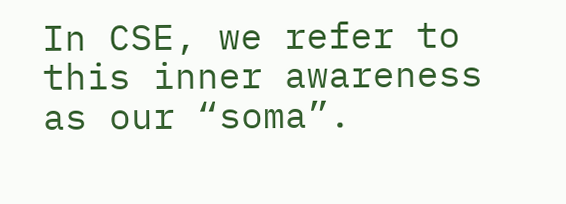In CSE, we refer to this inner awareness as our “soma”.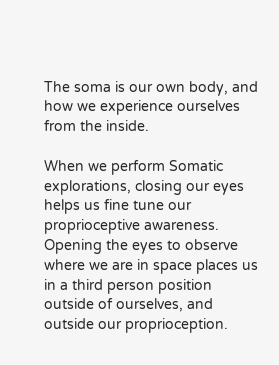The soma is our own body, and how we experience ourselves from the inside.

When we perform Somatic explorations, closing our eyes helps us fine tune our proprioceptive awareness. Opening the eyes to observe where we are in space places us in a third person position outside of ourselves, and outside our proprioception.